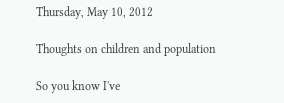Thursday, May 10, 2012

Thoughts on children and population

So you know I've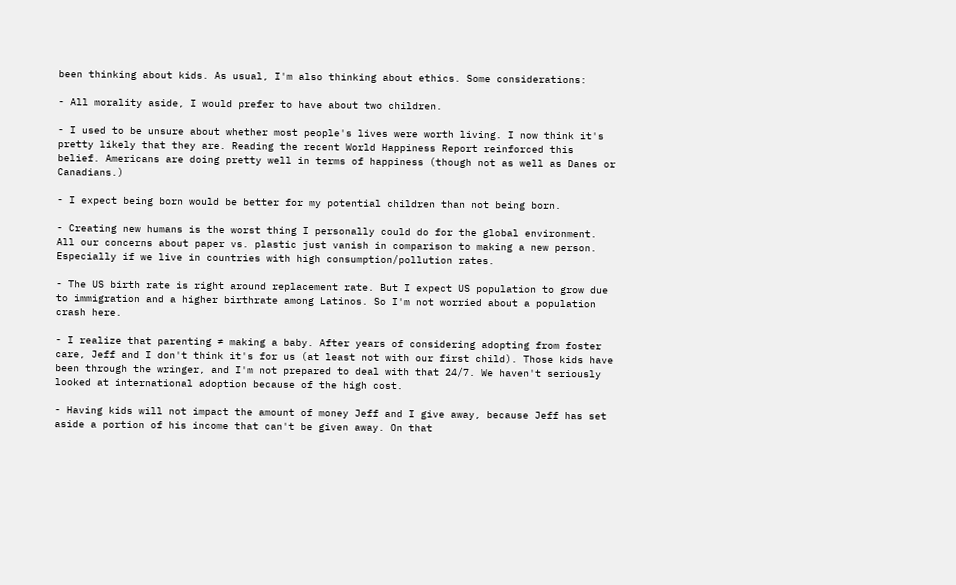been thinking about kids. As usual, I'm also thinking about ethics. Some considerations:

- All morality aside, I would prefer to have about two children.

- I used to be unsure about whether most people's lives were worth living. I now think it's pretty likely that they are. Reading the recent World Happiness Report reinforced this belief. Americans are doing pretty well in terms of happiness (though not as well as Danes or Canadians.)

- I expect being born would be better for my potential children than not being born.

- Creating new humans is the worst thing I personally could do for the global environment. All our concerns about paper vs. plastic just vanish in comparison to making a new person. Especially if we live in countries with high consumption/pollution rates.

- The US birth rate is right around replacement rate. But I expect US population to grow due to immigration and a higher birthrate among Latinos. So I'm not worried about a population crash here.

- I realize that parenting ≠ making a baby. After years of considering adopting from foster care, Jeff and I don't think it's for us (at least not with our first child). Those kids have been through the wringer, and I'm not prepared to deal with that 24/7. We haven't seriously looked at international adoption because of the high cost.

- Having kids will not impact the amount of money Jeff and I give away, because Jeff has set aside a portion of his income that can't be given away. On that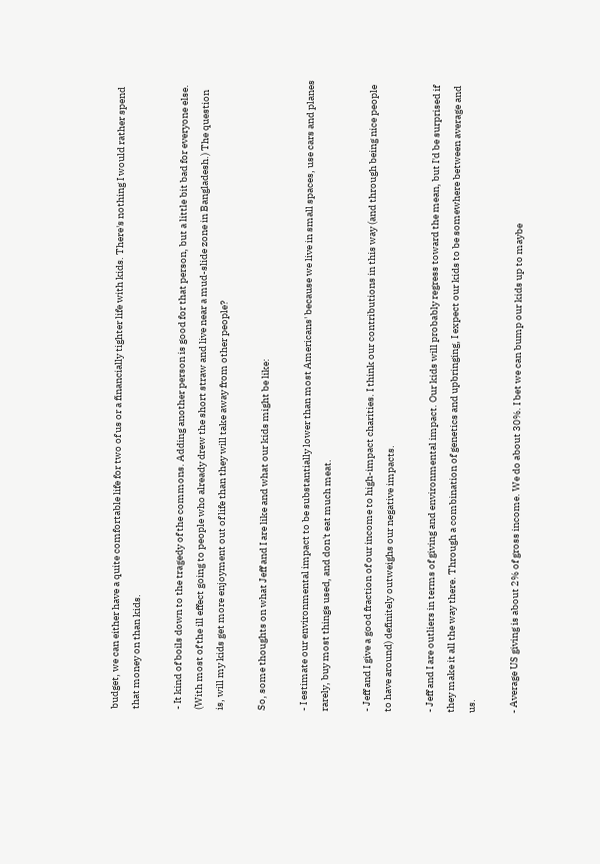budget, we can either have a quite comfortable life for two of us or a financially tighter life with kids. There's nothing I would rather spend that money on than kids.

- It kind of boils down to the tragedy of the commons. Adding another person is good for that person, but a little bit bad for everyone else. (With most of the ill effect going to people who already drew the short straw and live near a mud-slide zone in Bangladesh.) The question is, will my kids get more enjoyment out of life than they will take away from other people?

So, some thoughts on what Jeff and I are like and what our kids might be like:

- I estimate our environmental impact to be substantially lower than most Americans' because we live in small spaces, use cars and planes rarely, buy most things used, and don't eat much meat.

- Jeff and I give a good fraction of our income to high-impact charities. I think our contributions in this way (and through being nice people to have around) definitely outweighs our negative impacts.

- Jeff and I are outliers in terms of giving and environmental impact. Our kids will probably regress toward the mean, but I'd be surprised if they make it all the way there. Through a combination of genetics and upbringing, I expect our kids to be somewhere between average and us.

- Average US giving is about 2% of gross income. We do about 30%. I bet we can bump our kids up to maybe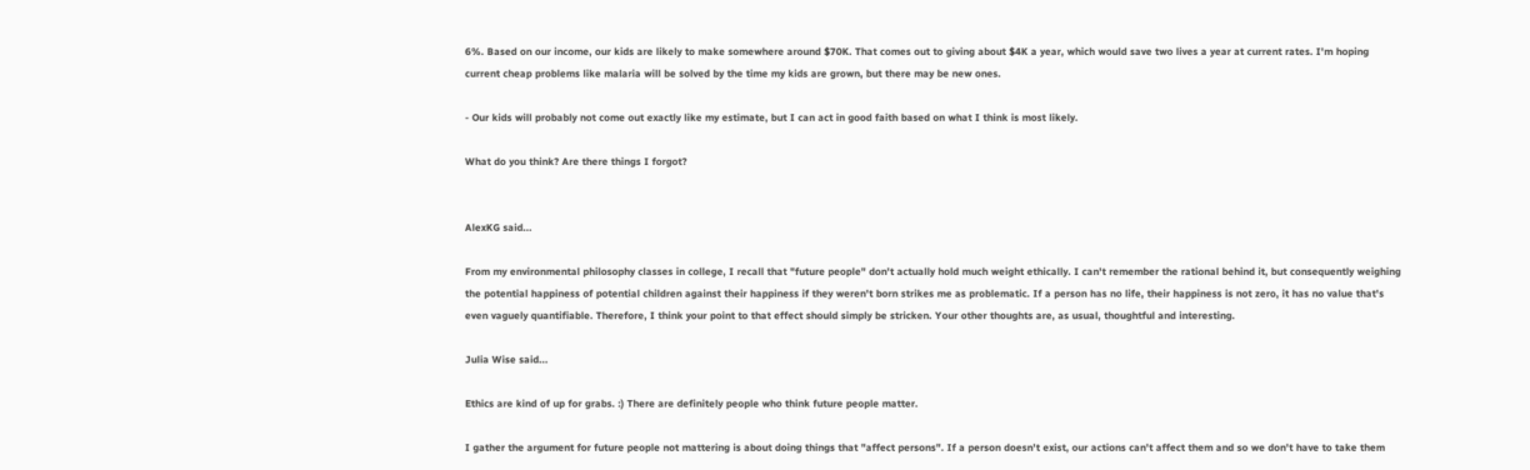6%. Based on our income, our kids are likely to make somewhere around $70K. That comes out to giving about $4K a year, which would save two lives a year at current rates. I'm hoping current cheap problems like malaria will be solved by the time my kids are grown, but there may be new ones.

- Our kids will probably not come out exactly like my estimate, but I can act in good faith based on what I think is most likely.

What do you think? Are there things I forgot?


AlexKG said...

From my environmental philosophy classes in college, I recall that "future people" don't actually hold much weight ethically. I can't remember the rational behind it, but consequently weighing the potential happiness of potential children against their happiness if they weren't born strikes me as problematic. If a person has no life, their happiness is not zero, it has no value that's even vaguely quantifiable. Therefore, I think your point to that effect should simply be stricken. Your other thoughts are, as usual, thoughtful and interesting.

Julia Wise said...

Ethics are kind of up for grabs. :) There are definitely people who think future people matter.

I gather the argument for future people not mattering is about doing things that "affect persons". If a person doesn't exist, our actions can't affect them and so we don't have to take them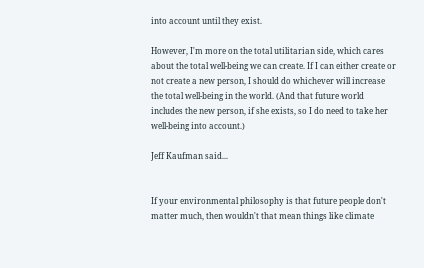into account until they exist.

However, I'm more on the total utilitarian side, which cares about the total well-being we can create. If I can either create or not create a new person, I should do whichever will increase the total well-being in the world. (And that future world includes the new person, if she exists, so I do need to take her well-being into account.)

Jeff Kaufman said...


If your environmental philosophy is that future people don't matter much, then wouldn't that mean things like climate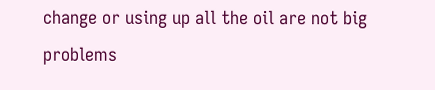change or using up all the oil are not big problems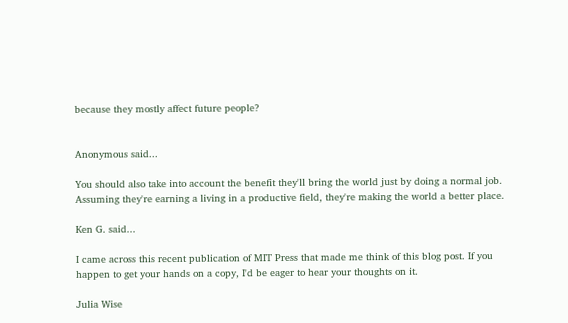because they mostly affect future people?


Anonymous said...

You should also take into account the benefit they'll bring the world just by doing a normal job. Assuming they're earning a living in a productive field, they're making the world a better place.

Ken G. said...

I came across this recent publication of MIT Press that made me think of this blog post. If you happen to get your hands on a copy, I'd be eager to hear your thoughts on it.

Julia Wise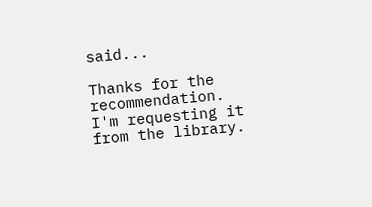said...

Thanks for the recommendation. I'm requesting it from the library.